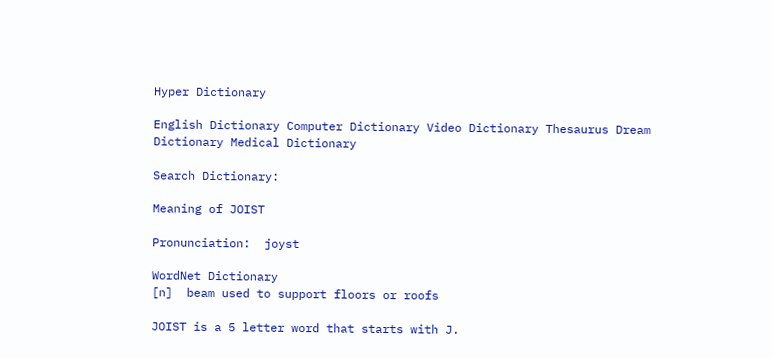Hyper Dictionary

English Dictionary Computer Dictionary Video Dictionary Thesaurus Dream Dictionary Medical Dictionary

Search Dictionary:

Meaning of JOIST

Pronunciation:  joyst

WordNet Dictionary
[n]  beam used to support floors or roofs

JOIST is a 5 letter word that starts with J.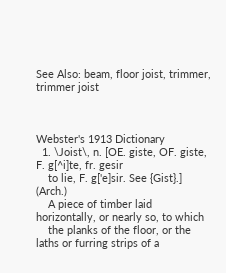See Also: beam, floor joist, trimmer, trimmer joist



Webster's 1913 Dictionary
  1. \Joist\, n. [OE. giste, OF. giste, F. g[^i]te, fr. gesir
    to lie, F. g['e]sir. See {Gist}.] (Arch.)
    A piece of timber laid horizontally, or nearly so, to which
    the planks of the floor, or the laths or furring strips of a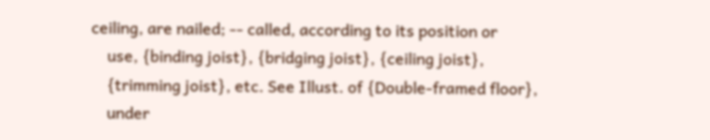ceiling, are nailed; -- called, according to its position or
    use, {binding joist}, {bridging joist}, {ceiling joist},
    {trimming joist}, etc. See Illust. of {Double-framed floor},
    under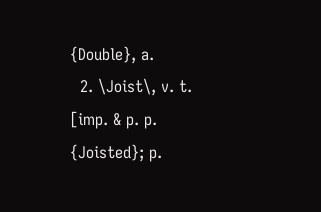{Double}, a.
  2. \Joist\, v. t. [imp. & p. p. {Joisted}; p.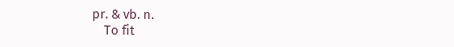pr. & vb. n.
    To fit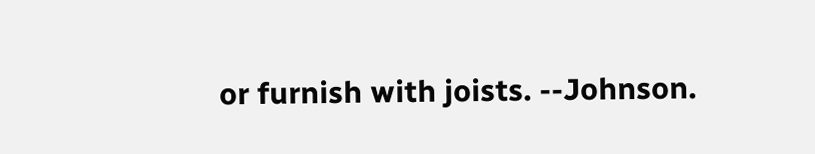or furnish with joists. --Johnson.